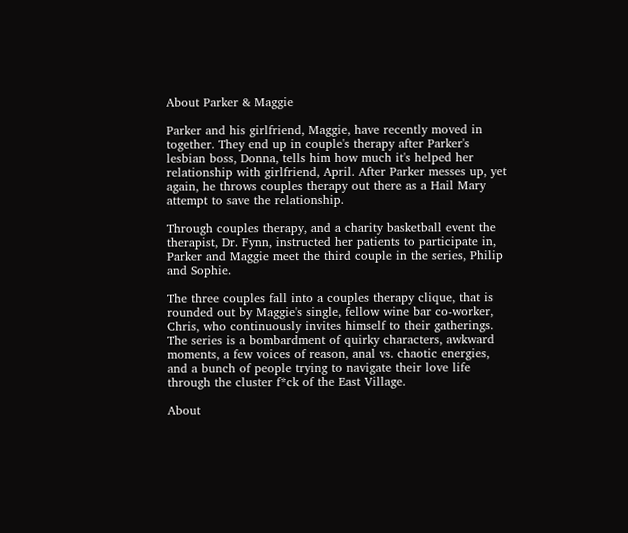About Parker & Maggie

Parker and his girlfriend, Maggie, have recently moved in together. They end up in couple's therapy after Parker's lesbian boss, Donna, tells him how much it's helped her relationship with girlfriend, April. After Parker messes up, yet again, he throws couples therapy out there as a Hail Mary attempt to save the relationship.

Through couples therapy, and a charity basketball event the therapist, Dr. Fynn, instructed her patients to participate in, Parker and Maggie meet the third couple in the series, Philip and Sophie.

The three couples fall into a couples therapy clique, that is rounded out by Maggie's single, fellow wine bar co-worker, Chris, who continuously invites himself to their gatherings. The series is a bombardment of quirky characters, awkward moments, a few voices of reason, anal vs. chaotic energies, and a bunch of people trying to navigate their love life through the cluster f*ck of the East Village.

About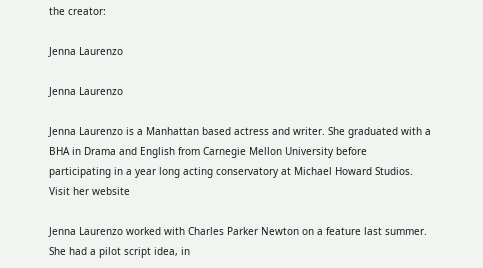the creator:

Jenna Laurenzo

Jenna Laurenzo

Jenna Laurenzo is a Manhattan based actress and writer. She graduated with a BHA in Drama and English from Carnegie Mellon University before participating in a year long acting conservatory at Michael Howard Studios. Visit her website

Jenna Laurenzo worked with Charles Parker Newton on a feature last summer. She had a pilot script idea, in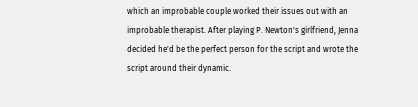which an improbable couple worked their issues out with an improbable therapist. After playing P. Newton's girlfriend, Jenna decided he'd be the perfect person for the script and wrote the script around their dynamic.